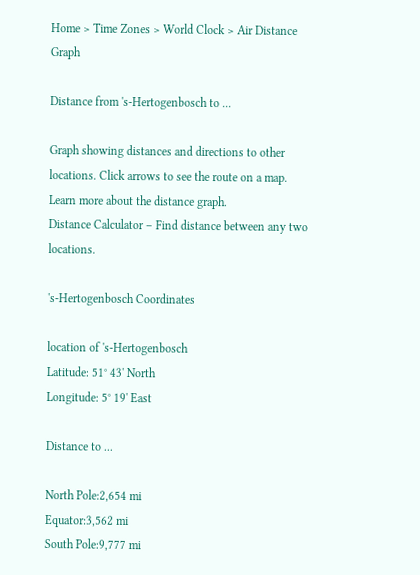Home > Time Zones > World Clock > Air Distance Graph

Distance from 's-Hertogenbosch to ...

Graph showing distances and directions to other locations. Click arrows to see the route on a map. Learn more about the distance graph.
Distance Calculator – Find distance between any two locations.

's-Hertogenbosch Coordinates

location of 's-Hertogenbosch
Latitude: 51° 43' North
Longitude: 5° 19' East

Distance to ...

North Pole:2,654 mi
Equator:3,562 mi
South Pole:9,777 mi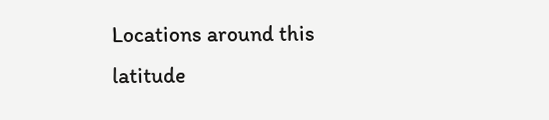Locations around this latitude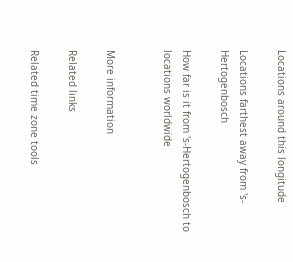Locations around this longitude

Locations farthest away from 's-Hertogenbosch

How far is it from 's-Hertogenbosch to locations worldwide


More information

Related links

Related time zone tools